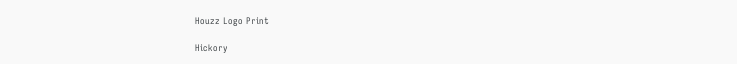Houzz Logo Print

Hickory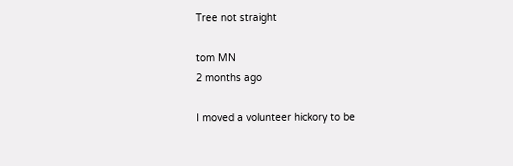Tree not straight

tom MN
2 months ago

I moved a volunteer hickory to be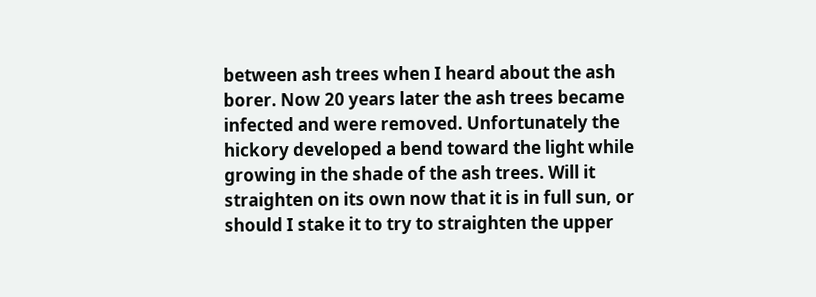between ash trees when I heard about the ash borer. Now 20 years later the ash trees became infected and were removed. Unfortunately the hickory developed a bend toward the light while growing in the shade of the ash trees. Will it straighten on its own now that it is in full sun, or should I stake it to try to straighten the upper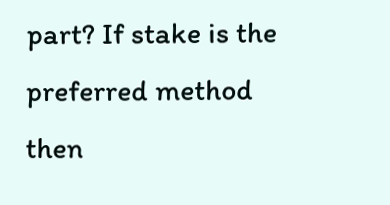part? If stake is the preferred method then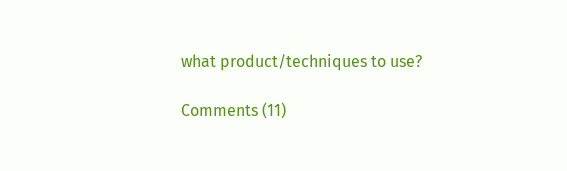what product/techniques to use?

Comments (11)